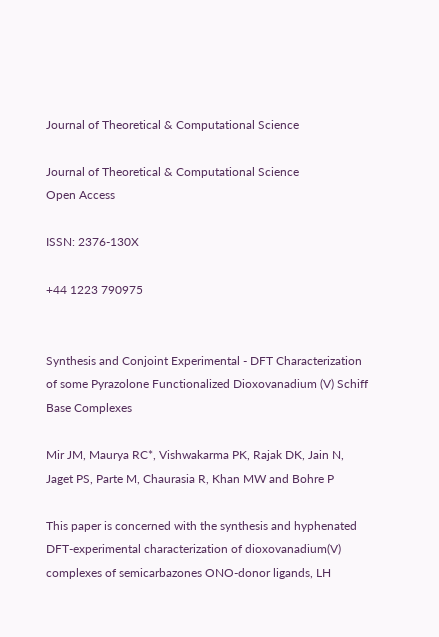Journal of Theoretical & Computational Science

Journal of Theoretical & Computational Science
Open Access

ISSN: 2376-130X

+44 1223 790975


Synthesis and Conjoint Experimental - DFT Characterization of some Pyrazolone Functionalized Dioxovanadium (V) Schiff Base Complexes

Mir JM, Maurya RC*, Vishwakarma PK, Rajak DK, Jain N, Jaget PS, Parte M, Chaurasia R, Khan MW and Bohre P

This paper is concerned with the synthesis and hyphenated DFT-experimental characterization of dioxovanadium(V) complexes of semicarbazones ONO-donor ligands, LH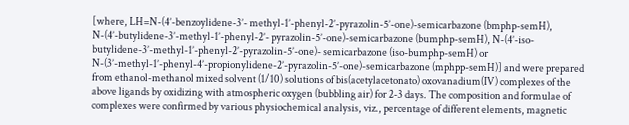[where, LH=N-(4’-benzoylidene-3’- methyl-1’-phenyl-2’-pyrazolin-5’-one)-semicarbazone (bmphp-semH), N-(4’-butylidene-3’-methyl-1’-phenyl-2’- pyrazolin-5’-one)-semicarbazone (bumphp-semH), N-(4’-iso-butylidene-3’-methyl-1’-phenyl-2’-pyrazolin-5’-one)- semicarbazone (iso-bumphp-semH) or N-(3’-methyl-1’-phenyl-4’-propionylidene-2’-pyrazolin-5’-one)-semicarbazone (mphpp-semH)] and were prepared from ethanol-methanol mixed solvent (1/10) solutions of bis(acetylacetonato) oxovanadium(IV) complexes of the above ligands by oxidizing with atmospheric oxygen (bubbling air) for 2-3 days. The composition and formulae of complexes were confirmed by various physiochemical analysis, viz., percentage of different elements, magnetic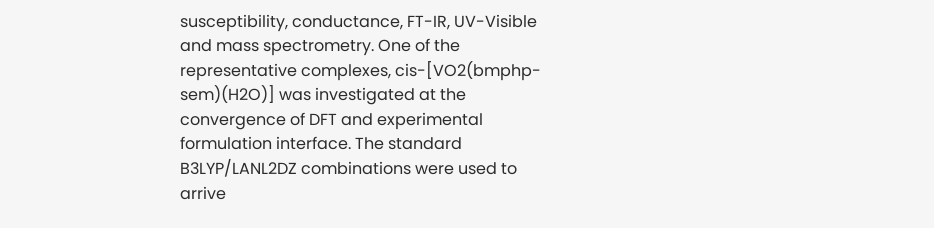susceptibility, conductance, FT-IR, UV-Visible and mass spectrometry. One of the representative complexes, cis-[VO2(bmphp-sem)(H2O)] was investigated at the convergence of DFT and experimental formulation interface. The standard B3LYP/LANL2DZ combinations were used to arrive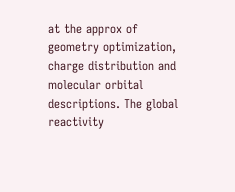at the approx of geometry optimization, charge distribution and molecular orbital descriptions. The global reactivity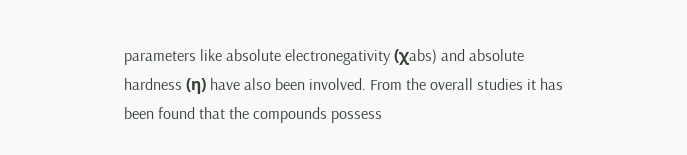parameters like absolute electronegativity (χabs) and absolute hardness (η) have also been involved. From the overall studies it has been found that the compounds possess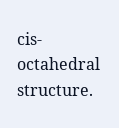cis-octahedral structure.